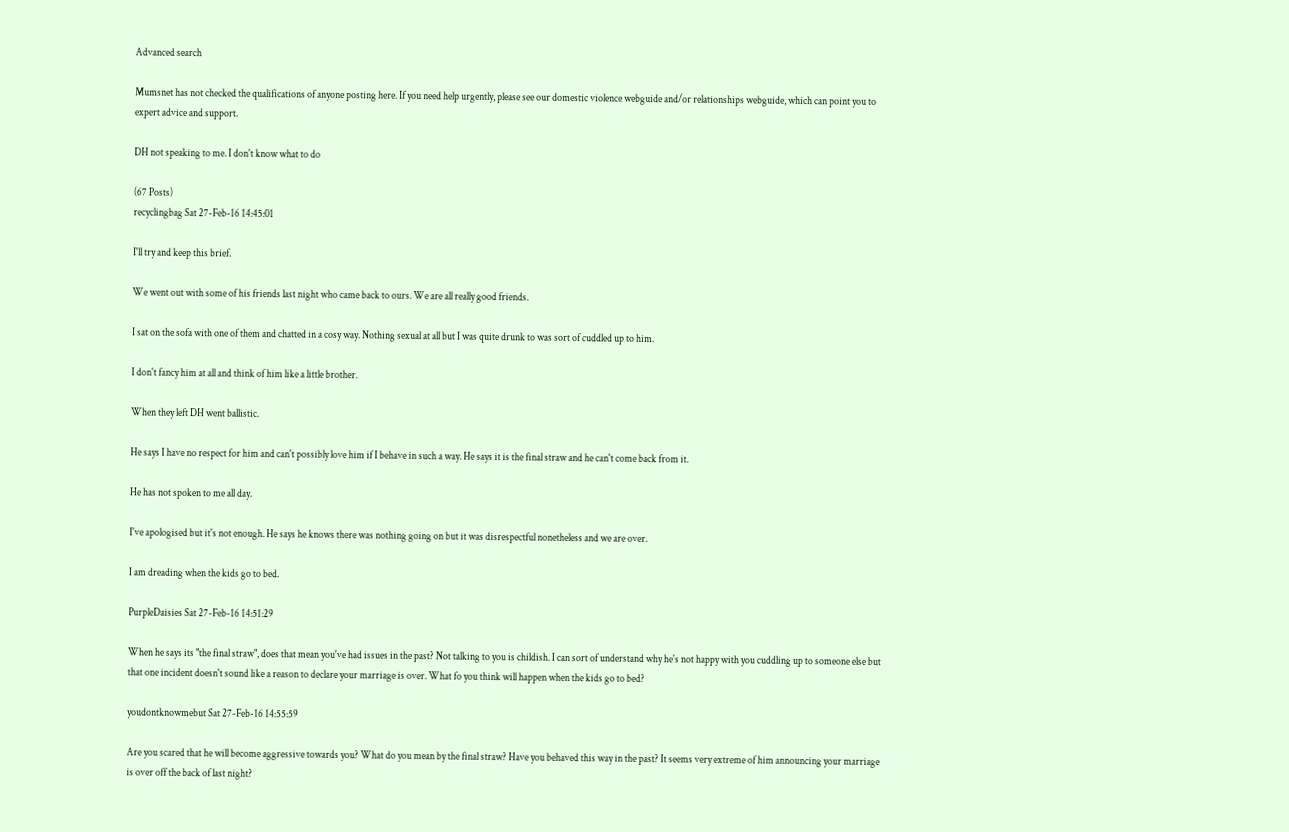Advanced search

Mumsnet has not checked the qualifications of anyone posting here. If you need help urgently, please see our domestic violence webguide and/or relationships webguide, which can point you to expert advice and support.

DH not speaking to me. I don't know what to do

(67 Posts)
recyclingbag Sat 27-Feb-16 14:45:01

I'll try and keep this brief.

We went out with some of his friends last night who came back to ours. We are all really good friends.

I sat on the sofa with one of them and chatted in a cosy way. Nothing sexual at all but I was quite drunk to was sort of cuddled up to him.

I don't fancy him at all and think of him like a little brother.

When they left DH went ballistic.

He says I have no respect for him and can't possibly love him if I behave in such a way. He says it is the final straw and he can't come back from it.

He has not spoken to me all day.

I've apologised but it's not enough. He says he knows there was nothing going on but it was disrespectful nonetheless and we are over.

I am dreading when the kids go to bed.

PurpleDaisies Sat 27-Feb-16 14:51:29

When he says its "the final straw", does that mean you've had issues in the past? Not talking to you is childish. I can sort of understand why he's not happy with you cuddling up to someone else but that one incident doesn't sound like a reason to declare your marriage is over. What fo you think will happen when the kids go to bed?

youdontknowmebut Sat 27-Feb-16 14:55:59

Are you scared that he will become aggressive towards you? What do you mean by the final straw? Have you behaved this way in the past? It seems very extreme of him announcing your marriage is over off the back of last night?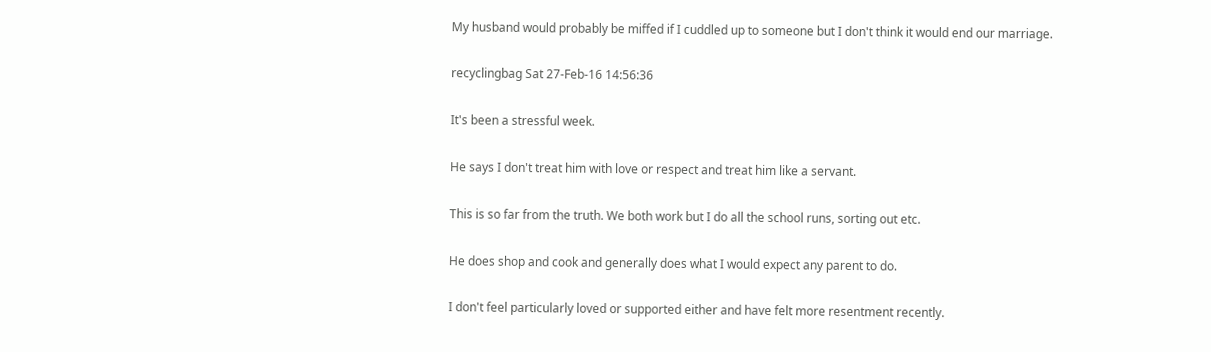My husband would probably be miffed if I cuddled up to someone but I don't think it would end our marriage.

recyclingbag Sat 27-Feb-16 14:56:36

It's been a stressful week.

He says I don't treat him with love or respect and treat him like a servant.

This is so far from the truth. We both work but I do all the school runs, sorting out etc.

He does shop and cook and generally does what I would expect any parent to do.

I don't feel particularly loved or supported either and have felt more resentment recently.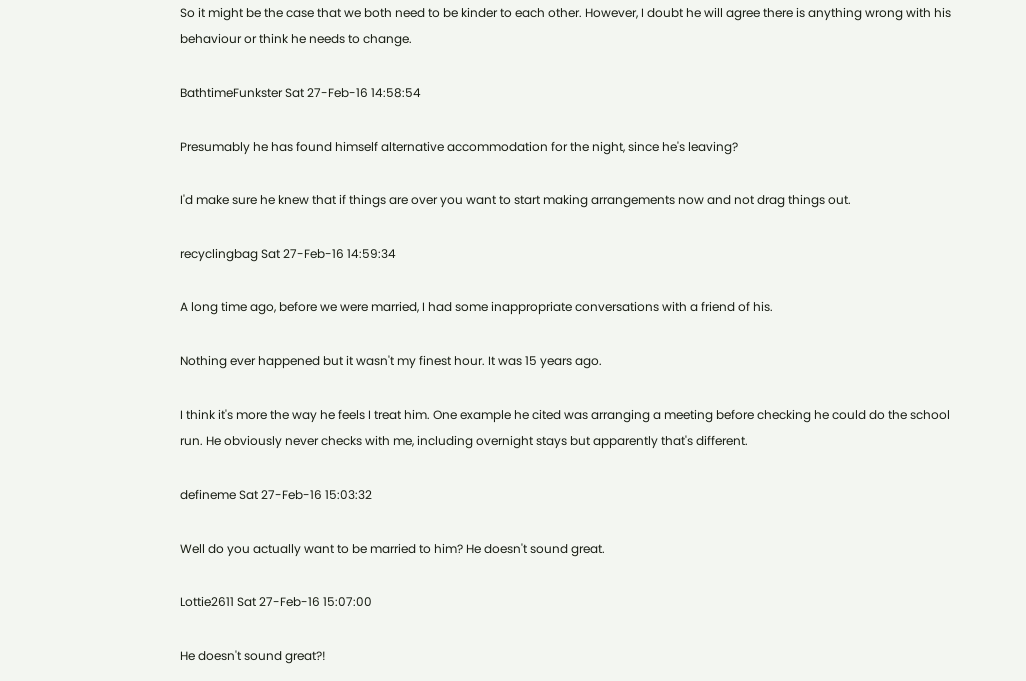So it might be the case that we both need to be kinder to each other. However, I doubt he will agree there is anything wrong with his behaviour or think he needs to change.

BathtimeFunkster Sat 27-Feb-16 14:58:54

Presumably he has found himself alternative accommodation for the night, since he's leaving?

I'd make sure he knew that if things are over you want to start making arrangements now and not drag things out.

recyclingbag Sat 27-Feb-16 14:59:34

A long time ago, before we were married, I had some inappropriate conversations with a friend of his.

Nothing ever happened but it wasn't my finest hour. It was 15 years ago.

I think it's more the way he feels I treat him. One example he cited was arranging a meeting before checking he could do the school run. He obviously never checks with me, including overnight stays but apparently that's different.

defineme Sat 27-Feb-16 15:03:32

Well do you actually want to be married to him? He doesn't sound great.

Lottie2611 Sat 27-Feb-16 15:07:00

He doesn't sound great?!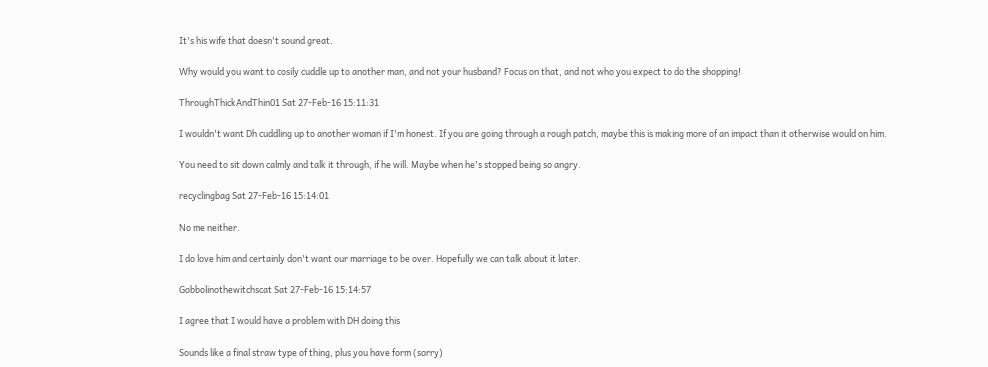It's his wife that doesn't sound great.

Why would you want to cosily cuddle up to another man, and not your husband? Focus on that, and not who you expect to do the shopping!

ThroughThickAndThin01 Sat 27-Feb-16 15:11:31

I wouldn't want Dh cuddling up to another woman if I'm honest. If you are going through a rough patch, maybe this is making more of an impact than it otherwise would on him.

You need to sit down calmly and talk it through, if he will. Maybe when he's stopped being so angry.

recyclingbag Sat 27-Feb-16 15:14:01

No me neither.

I do love him and certainly don't want our marriage to be over. Hopefully we can talk about it later.

Gobbolinothewitchscat Sat 27-Feb-16 15:14:57

I agree that I would have a problem with DH doing this

Sounds like a final straw type of thing, plus you have form (sorry)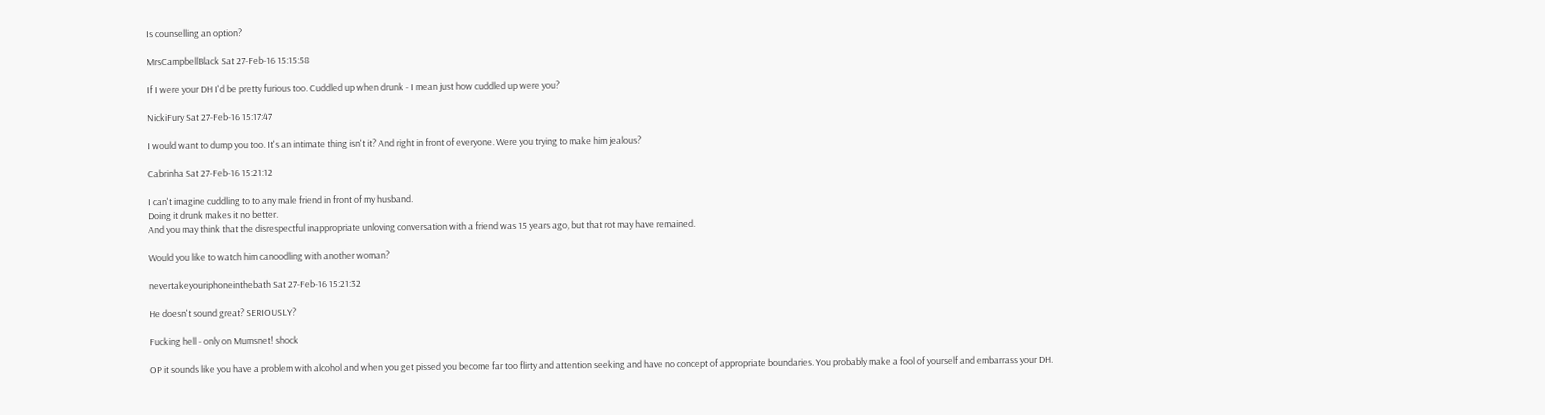Is counselling an option?

MrsCampbellBlack Sat 27-Feb-16 15:15:58

If I were your DH I'd be pretty furious too. Cuddled up when drunk - I mean just how cuddled up were you?

NickiFury Sat 27-Feb-16 15:17:47

I would want to dump you too. It's an intimate thing isn't it? And right in front of everyone. Were you trying to make him jealous?

Cabrinha Sat 27-Feb-16 15:21:12

I can't imagine cuddling to to any male friend in front of my husband.
Doing it drunk makes it no better.
And you may think that the disrespectful inappropriate unloving conversation with a friend was 15 years ago, but that rot may have remained.

Would you like to watch him canoodling with another woman?

nevertakeyouriphoneinthebath Sat 27-Feb-16 15:21:32

He doesn't sound great? SERIOUSLY?

Fucking hell - only on Mumsnet! shock

OP it sounds like you have a problem with alcohol and when you get pissed you become far too flirty and attention seeking and have no concept of appropriate boundaries. You probably make a fool of yourself and embarrass your DH.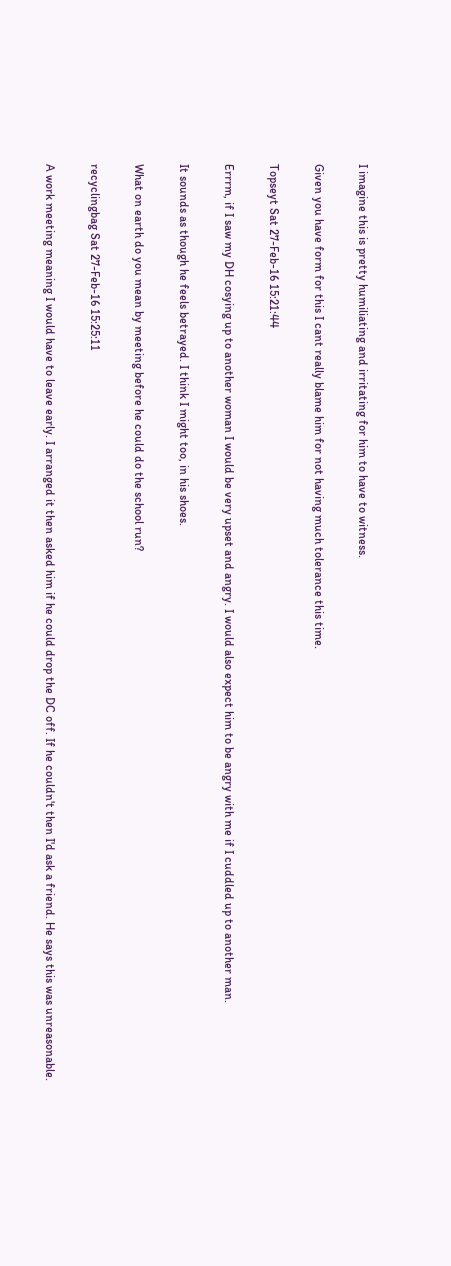I imagine this is pretty humiliating and irritating for him to have to witness.

Given you have form for this I cant really blame him for not having much tolerance this time.

Topseyt Sat 27-Feb-16 15:21:44

Errrm, if I saw my DH cosying up to another woman I would be very upset and angry. I would also expect him to be angry with me if I cuddled up to another man.

It sounds as though he feels betrayed. I think I might too, in his shoes.

What on earth do you mean by meeting before he could do the school run?

recyclingbag Sat 27-Feb-16 15:25:11

A work meeting meaning I would have to leave early. I arranged it then asked him if he could drop the DC off. If he couldn't then I'd ask a friend. He says this was unreasonable.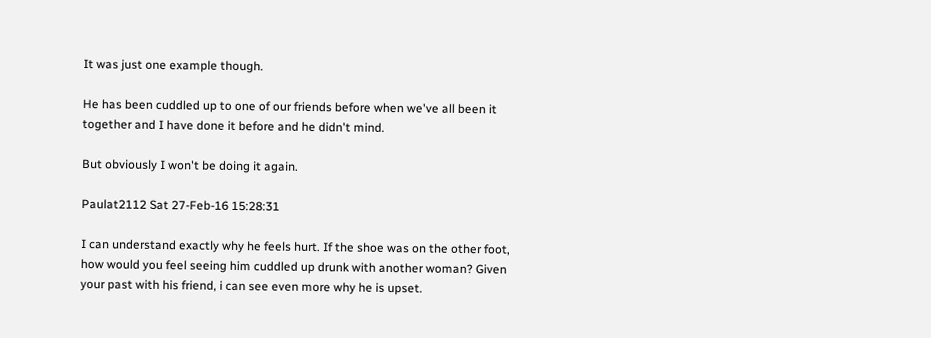It was just one example though.

He has been cuddled up to one of our friends before when we've all been it together and I have done it before and he didn't mind.

But obviously I won't be doing it again.

Paulat2112 Sat 27-Feb-16 15:28:31

I can understand exactly why he feels hurt. If the shoe was on the other foot, how would you feel seeing him cuddled up drunk with another woman? Given your past with his friend, i can see even more why he is upset.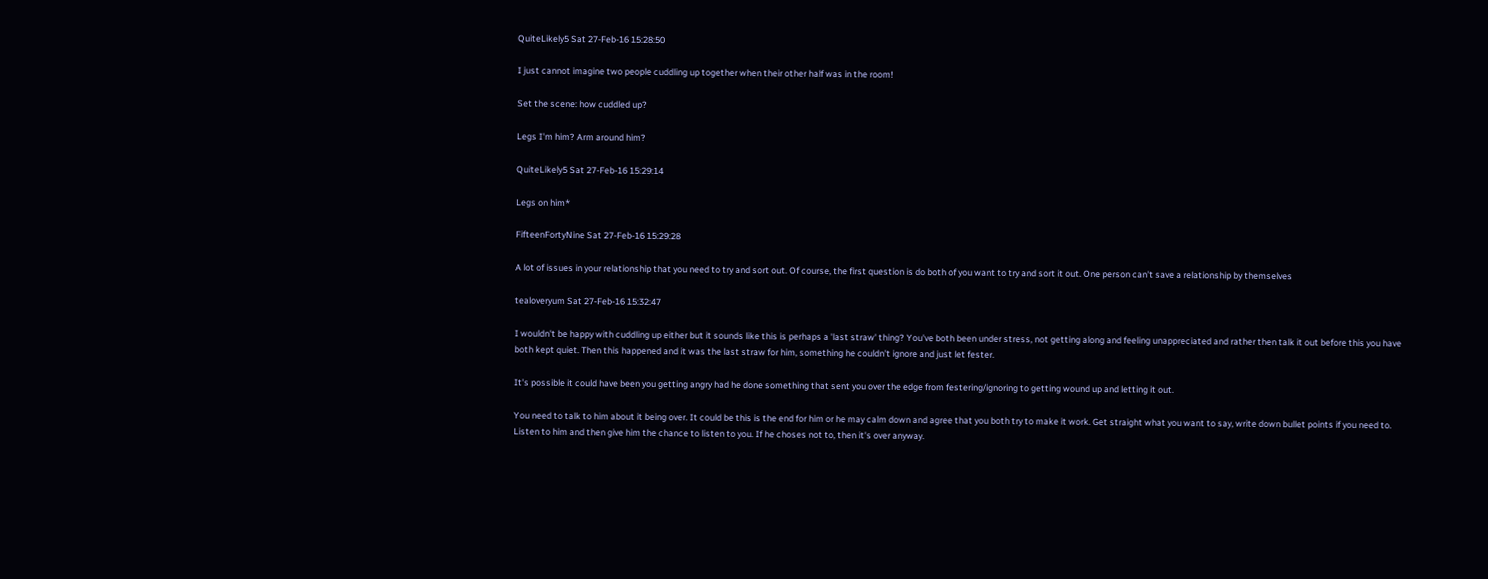QuiteLikely5 Sat 27-Feb-16 15:28:50

I just cannot imagine two people cuddling up together when their other half was in the room!

Set the scene: how cuddled up?

Legs I'm him? Arm around him?

QuiteLikely5 Sat 27-Feb-16 15:29:14

Legs on him*

FifteenFortyNine Sat 27-Feb-16 15:29:28

A lot of issues in your relationship that you need to try and sort out. Of course, the first question is do both of you want to try and sort it out. One person can't save a relationship by themselves

tealoveryum Sat 27-Feb-16 15:32:47

I wouldn't be happy with cuddling up either but it sounds like this is perhaps a 'last straw' thing? You've both been under stress, not getting along and feeling unappreciated and rather then talk it out before this you have both kept quiet. Then this happened and it was the last straw for him, something he couldn't ignore and just let fester.

It's possible it could have been you getting angry had he done something that sent you over the edge from festering/ignoring to getting wound up and letting it out.

You need to talk to him about it being over. It could be this is the end for him or he may calm down and agree that you both try to make it work. Get straight what you want to say, write down bullet points if you need to. Listen to him and then give him the chance to listen to you. If he choses not to, then it's over anyway.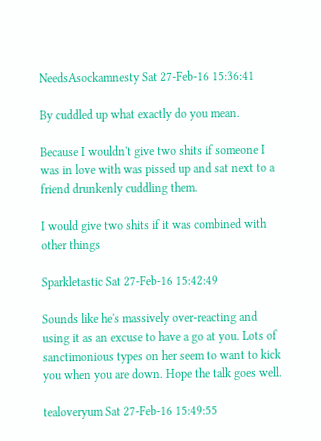NeedsAsockamnesty Sat 27-Feb-16 15:36:41

By cuddled up what exactly do you mean.

Because I wouldn't give two shits if someone I was in love with was pissed up and sat next to a friend drunkenly cuddling them.

I would give two shits if it was combined with other things

Sparkletastic Sat 27-Feb-16 15:42:49

Sounds like he's massively over-reacting and using it as an excuse to have a go at you. Lots of sanctimonious types on her seem to want to kick you when you are down. Hope the talk goes well.

tealoveryum Sat 27-Feb-16 15:49:55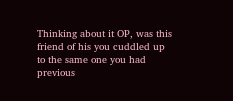Thinking about it OP, was this friend of his you cuddled up to the same one you had previous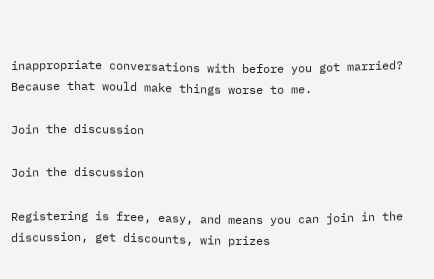inappropriate conversations with before you got married? Because that would make things worse to me.

Join the discussion

Join the discussion

Registering is free, easy, and means you can join in the discussion, get discounts, win prizes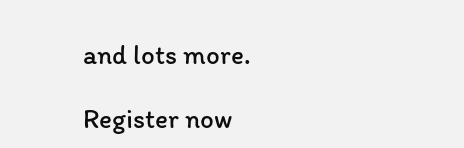and lots more.

Register now